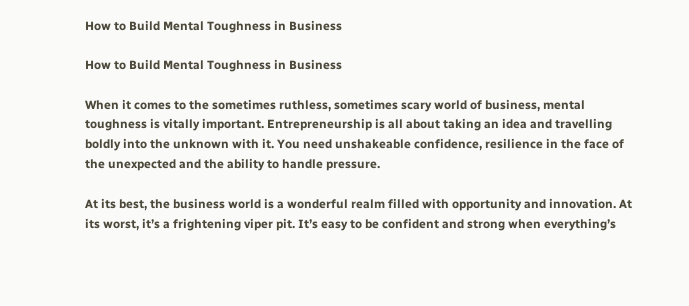How to Build Mental Toughness in Business

How to Build Mental Toughness in Business

When it comes to the sometimes ruthless, sometimes scary world of business, mental toughness is vitally important. Entrepreneurship is all about taking an idea and travelling boldly into the unknown with it. You need unshakeable confidence, resilience in the face of the unexpected and the ability to handle pressure.

At its best, the business world is a wonderful realm filled with opportunity and innovation. At its worst, it’s a frightening viper pit. It’s easy to be confident and strong when everything’s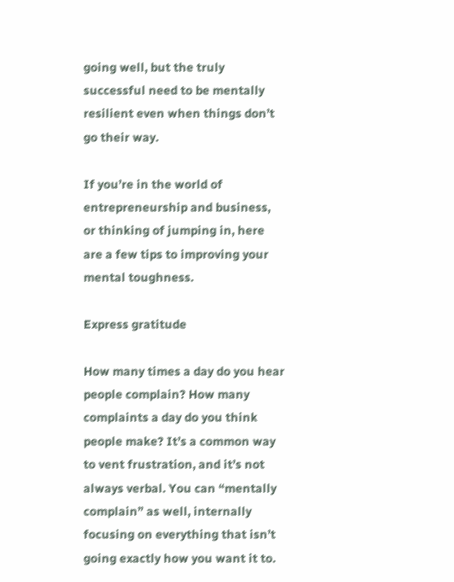going well, but the truly successful need to be mentally resilient even when things don’t go their way.

If you’re in the world of entrepreneurship and business, or thinking of jumping in, here are a few tips to improving your mental toughness.

Express gratitude

How many times a day do you hear people complain? How many complaints a day do you think people make? It’s a common way to vent frustration, and it’s not always verbal. You can “mentally complain” as well, internally focusing on everything that isn’t going exactly how you want it to.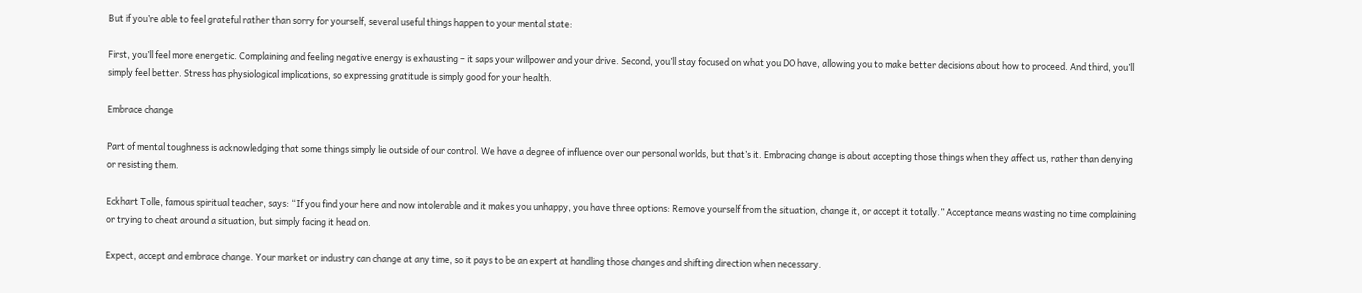But if you’re able to feel grateful rather than sorry for yourself, several useful things happen to your mental state:

First, you’ll feel more energetic. Complaining and feeling negative energy is exhausting – it saps your willpower and your drive. Second, you’ll stay focused on what you DO have, allowing you to make better decisions about how to proceed. And third, you’ll simply feel better. Stress has physiological implications, so expressing gratitude is simply good for your health.

Embrace change

Part of mental toughness is acknowledging that some things simply lie outside of our control. We have a degree of influence over our personal worlds, but that’s it. Embracing change is about accepting those things when they affect us, rather than denying or resisting them.

Eckhart Tolle, famous spiritual teacher, says: “If you find your here and now intolerable and it makes you unhappy, you have three options: Remove yourself from the situation, change it, or accept it totally.” Acceptance means wasting no time complaining or trying to cheat around a situation, but simply facing it head on.

Expect, accept and embrace change. Your market or industry can change at any time, so it pays to be an expert at handling those changes and shifting direction when necessary.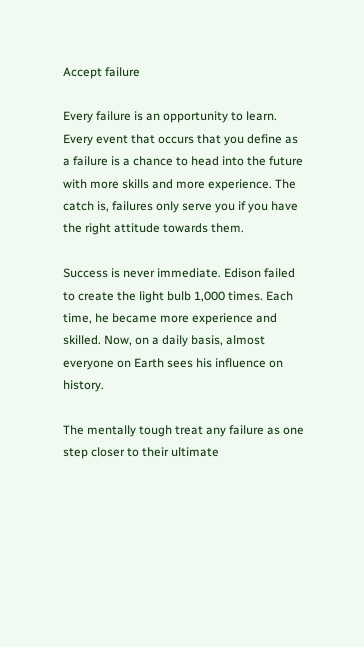Accept failure

Every failure is an opportunity to learn. Every event that occurs that you define as a failure is a chance to head into the future with more skills and more experience. The catch is, failures only serve you if you have the right attitude towards them.

Success is never immediate. Edison failed to create the light bulb 1,000 times. Each time, he became more experience and skilled. Now, on a daily basis, almost everyone on Earth sees his influence on history.

The mentally tough treat any failure as one step closer to their ultimate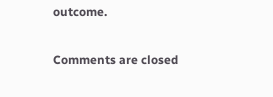outcome.

Comments are closed